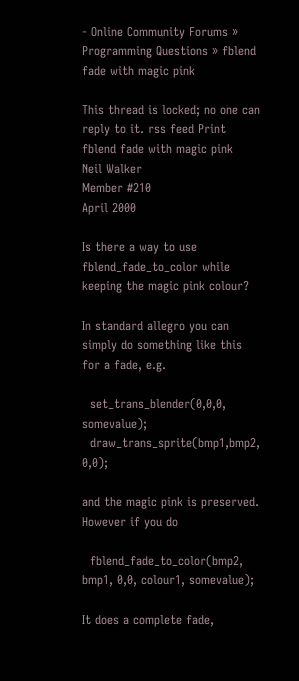- Online Community Forums » Programming Questions » fblend fade with magic pink

This thread is locked; no one can reply to it. rss feed Print
fblend fade with magic pink
Neil Walker
Member #210
April 2000

Is there a way to use fblend_fade_to_color while keeping the magic pink colour?

In standard allegro you can simply do something like this for a fade, e.g.

  set_trans_blender(0,0,0, somevalue);
  draw_trans_sprite(bmp1,bmp2, 0,0);

and the magic pink is preserved. However if you do

  fblend_fade_to_color(bmp2, bmp1, 0,0, colour1, somevalue);

It does a complete fade,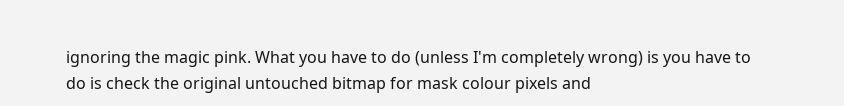ignoring the magic pink. What you have to do (unless I'm completely wrong) is you have to do is check the original untouched bitmap for mask colour pixels and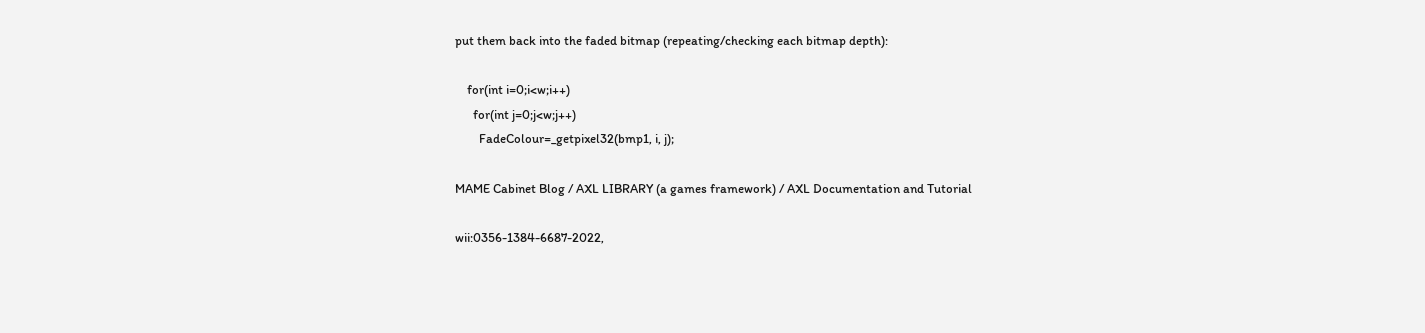put them back into the faded bitmap (repeating/checking each bitmap depth):

    for(int i=0;i<w;i++)
      for(int j=0;j<w;j++)
        FadeColour=_getpixel32(bmp1, i, j);

MAME Cabinet Blog / AXL LIBRARY (a games framework) / AXL Documentation and Tutorial

wii:0356-1384-6687-2022,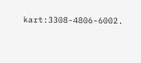kart:3308-4806-6002.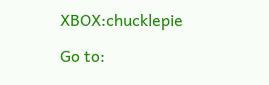XBOX:chucklepie

Go to: